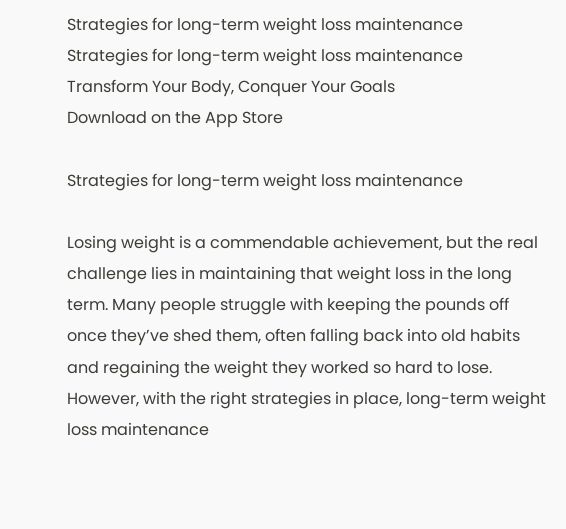Strategies for long-term weight loss maintenance
Strategies for long-term weight loss maintenance
Transform Your Body, Conquer Your Goals
Download on the App Store

Strategies for long-term weight loss maintenance

Losing weight is a commendable achievement, but the real challenge lies in maintaining that weight loss in the long term. Many people struggle with keeping the pounds off once they’ve shed them, often falling back into old habits and regaining the weight they worked so hard to lose. However, with the right strategies in place, long-term weight loss maintenance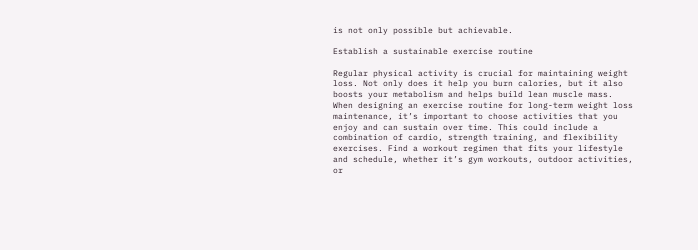is not only possible but achievable.

Establish a sustainable exercise routine

Regular physical activity is crucial for maintaining weight loss. Not only does it help you burn calories, but it also boosts your metabolism and helps build lean muscle mass. When designing an exercise routine for long-term weight loss maintenance, it’s important to choose activities that you enjoy and can sustain over time. This could include a combination of cardio, strength training, and flexibility exercises. Find a workout regimen that fits your lifestyle and schedule, whether it’s gym workouts, outdoor activities, or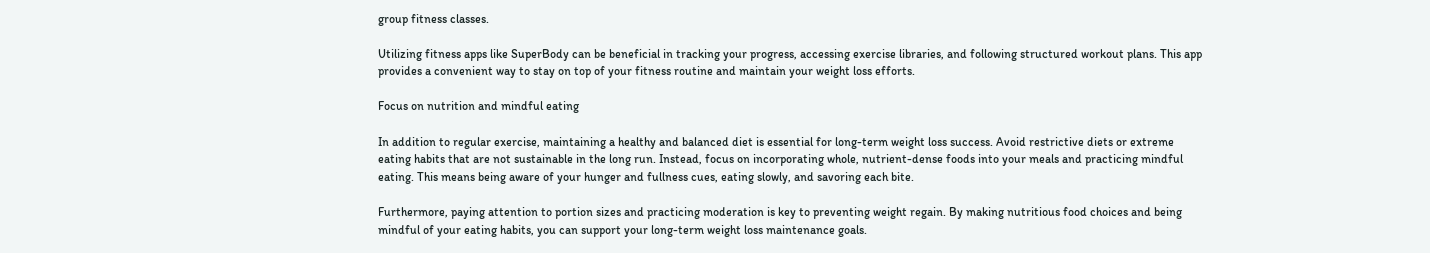group fitness classes.

Utilizing fitness apps like SuperBody can be beneficial in tracking your progress, accessing exercise libraries, and following structured workout plans. This app provides a convenient way to stay on top of your fitness routine and maintain your weight loss efforts.

Focus on nutrition and mindful eating

In addition to regular exercise, maintaining a healthy and balanced diet is essential for long-term weight loss success. Avoid restrictive diets or extreme eating habits that are not sustainable in the long run. Instead, focus on incorporating whole, nutrient-dense foods into your meals and practicing mindful eating. This means being aware of your hunger and fullness cues, eating slowly, and savoring each bite.

Furthermore, paying attention to portion sizes and practicing moderation is key to preventing weight regain. By making nutritious food choices and being mindful of your eating habits, you can support your long-term weight loss maintenance goals.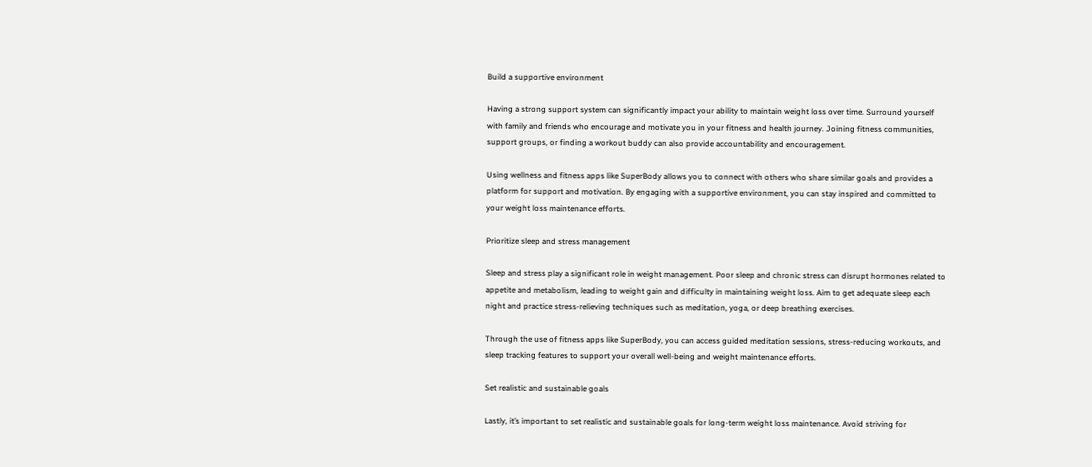Build a supportive environment

Having a strong support system can significantly impact your ability to maintain weight loss over time. Surround yourself with family and friends who encourage and motivate you in your fitness and health journey. Joining fitness communities, support groups, or finding a workout buddy can also provide accountability and encouragement.

Using wellness and fitness apps like SuperBody allows you to connect with others who share similar goals and provides a platform for support and motivation. By engaging with a supportive environment, you can stay inspired and committed to your weight loss maintenance efforts.

Prioritize sleep and stress management

Sleep and stress play a significant role in weight management. Poor sleep and chronic stress can disrupt hormones related to appetite and metabolism, leading to weight gain and difficulty in maintaining weight loss. Aim to get adequate sleep each night and practice stress-relieving techniques such as meditation, yoga, or deep breathing exercises.

Through the use of fitness apps like SuperBody, you can access guided meditation sessions, stress-reducing workouts, and sleep tracking features to support your overall well-being and weight maintenance efforts.

Set realistic and sustainable goals

Lastly, it’s important to set realistic and sustainable goals for long-term weight loss maintenance. Avoid striving for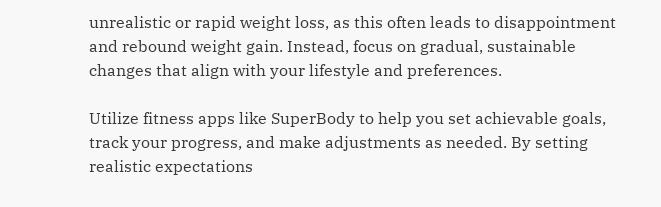unrealistic or rapid weight loss, as this often leads to disappointment and rebound weight gain. Instead, focus on gradual, sustainable changes that align with your lifestyle and preferences.

Utilize fitness apps like SuperBody to help you set achievable goals, track your progress, and make adjustments as needed. By setting realistic expectations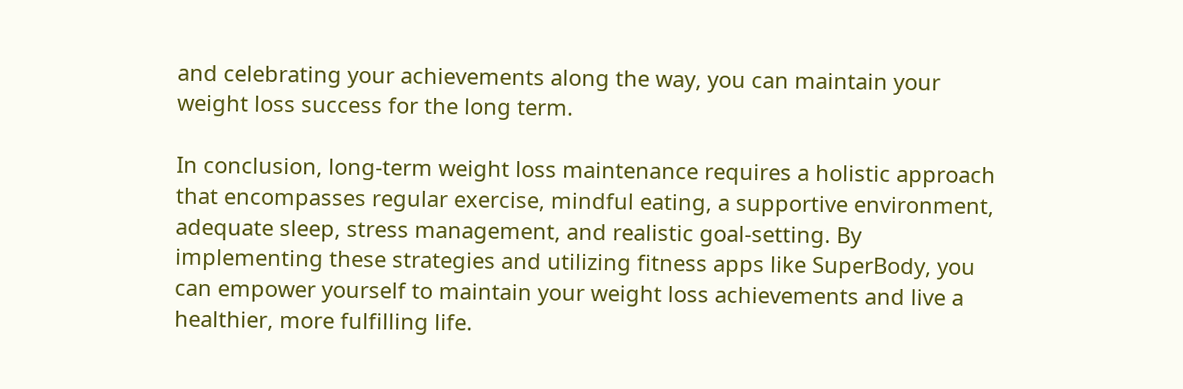and celebrating your achievements along the way, you can maintain your weight loss success for the long term.

In conclusion, long-term weight loss maintenance requires a holistic approach that encompasses regular exercise, mindful eating, a supportive environment, adequate sleep, stress management, and realistic goal-setting. By implementing these strategies and utilizing fitness apps like SuperBody, you can empower yourself to maintain your weight loss achievements and live a healthier, more fulfilling life.